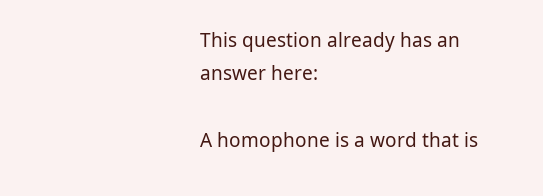This question already has an answer here:

A homophone is a word that is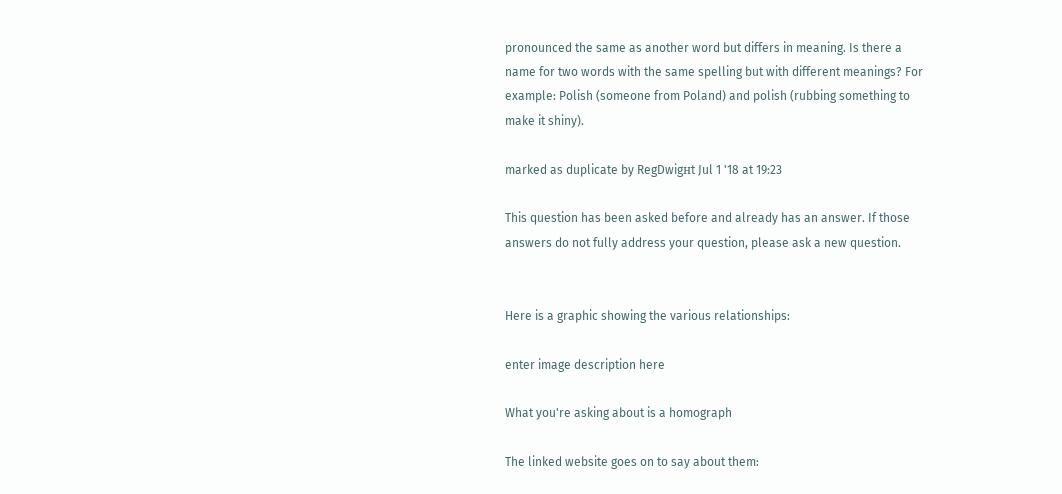pronounced the same as another word but differs in meaning. Is there a name for two words with the same spelling but with different meanings? For example: Polish (someone from Poland) and polish (rubbing something to make it shiny).

marked as duplicate by RegDwigнt Jul 1 '18 at 19:23

This question has been asked before and already has an answer. If those answers do not fully address your question, please ask a new question.


Here is a graphic showing the various relationships:

enter image description here

What you're asking about is a homograph

The linked website goes on to say about them: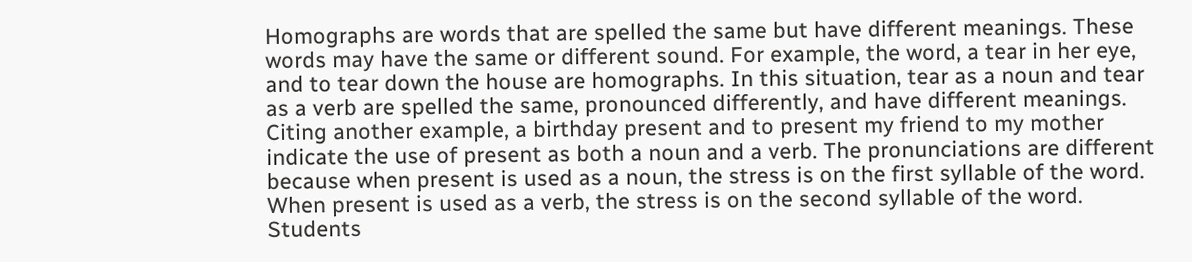Homographs are words that are spelled the same but have different meanings. These words may have the same or different sound. For example, the word, a tear in her eye, and to tear down the house are homographs. In this situation, tear as a noun and tear as a verb are spelled the same, pronounced differently, and have different meanings. Citing another example, a birthday present and to present my friend to my mother indicate the use of present as both a noun and a verb. The pronunciations are different because when present is used as a noun, the stress is on the first syllable of the word. When present is used as a verb, the stress is on the second syllable of the word. Students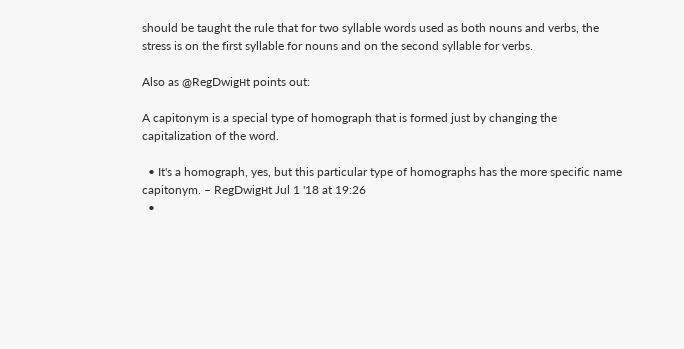should be taught the rule that for two syllable words used as both nouns and verbs, the stress is on the first syllable for nouns and on the second syllable for verbs.

Also as @RegDwigнt points out:

A capitonym is a special type of homograph that is formed just by changing the capitalization of the word.

  • It's a homograph, yes, but this particular type of homographs has the more specific name capitonym. – RegDwigнt Jul 1 '18 at 19:26
  •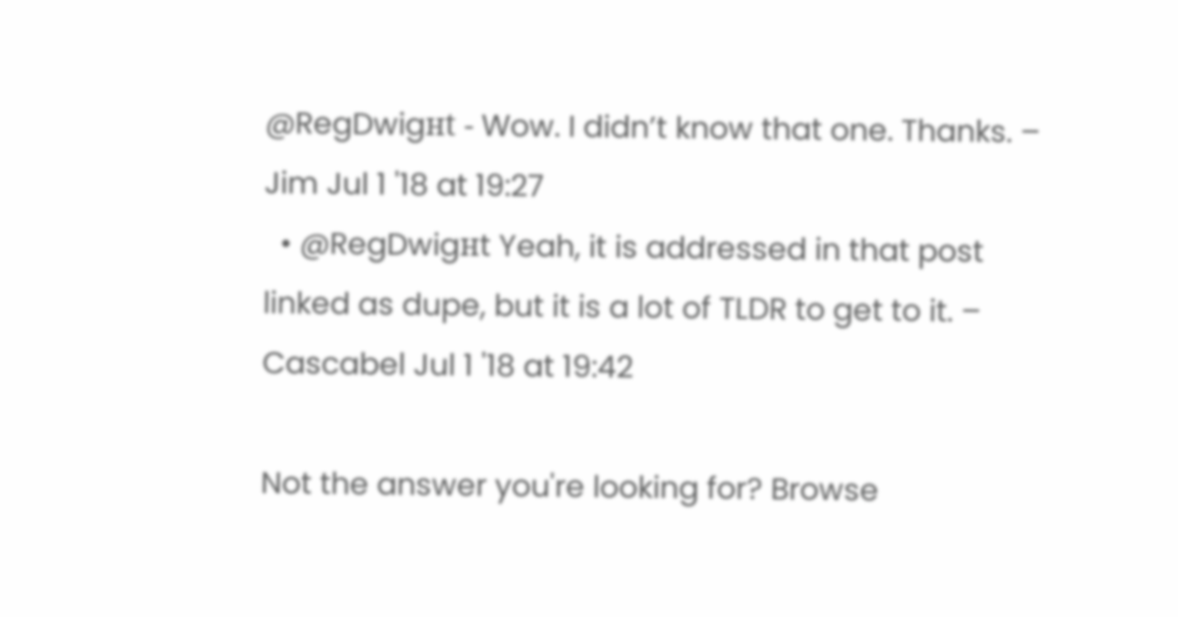@RegDwigнt - Wow. I didn’t know that one. Thanks. – Jim Jul 1 '18 at 19:27
  • @RegDwigнt Yeah, it is addressed in that post linked as dupe, but it is a lot of TLDR to get to it. – Cascabel Jul 1 '18 at 19:42

Not the answer you're looking for? Browse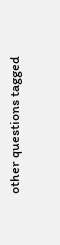other questions tagged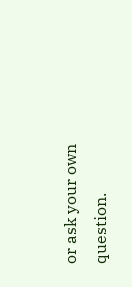or ask your own question.